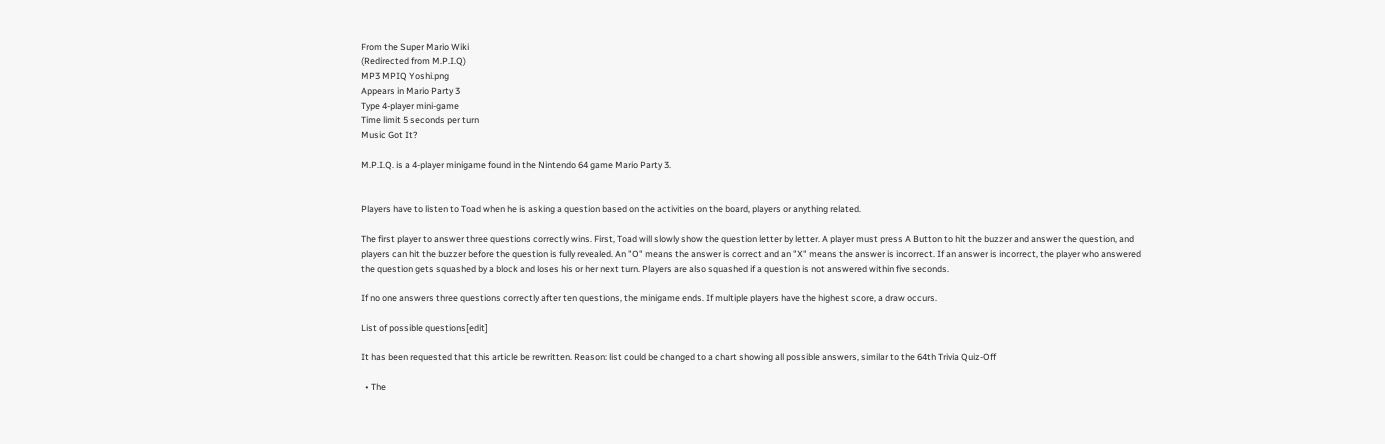From the Super Mario Wiki
(Redirected from M.P.I.Q)
MP3 MPIQ Yoshi.png
Appears in Mario Party 3
Type 4-player mini-game
Time limit 5 seconds per turn
Music Got It?

M.P.I.Q. is a 4-player minigame found in the Nintendo 64 game Mario Party 3.


Players have to listen to Toad when he is asking a question based on the activities on the board, players or anything related.

The first player to answer three questions correctly wins. First, Toad will slowly show the question letter by letter. A player must press A Button to hit the buzzer and answer the question, and players can hit the buzzer before the question is fully revealed. An "O" means the answer is correct and an "X" means the answer is incorrect. If an answer is incorrect, the player who answered the question gets squashed by a block and loses his or her next turn. Players are also squashed if a question is not answered within five seconds.

If no one answers three questions correctly after ten questions, the minigame ends. If multiple players have the highest score, a draw occurs.

List of possible questions[edit]

It has been requested that this article be rewritten. Reason: list could be changed to a chart showing all possible answers, similar to the 64th Trivia Quiz-Off

  • The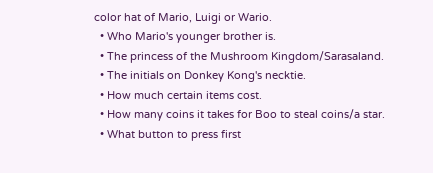color hat of Mario, Luigi or Wario.
  • Who Mario's younger brother is.
  • The princess of the Mushroom Kingdom/Sarasaland.
  • The initials on Donkey Kong's necktie.
  • How much certain items cost.
  • How many coins it takes for Boo to steal coins/a star.
  • What button to press first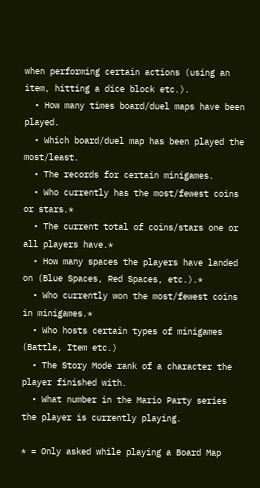when performing certain actions (using an item, hitting a dice block etc.).
  • How many times board/duel maps have been played.
  • Which board/duel map has been played the most/least.
  • The records for certain minigames.
  • Who currently has the most/fewest coins or stars.*
  • The current total of coins/stars one or all players have.*
  • How many spaces the players have landed on (Blue Spaces, Red Spaces, etc.).*
  • Who currently won the most/fewest coins in minigames.*
  • Who hosts certain types of minigames (Battle, Item etc.)
  • The Story Mode rank of a character the player finished with.
  • What number in the Mario Party series the player is currently playing.

* = Only asked while playing a Board Map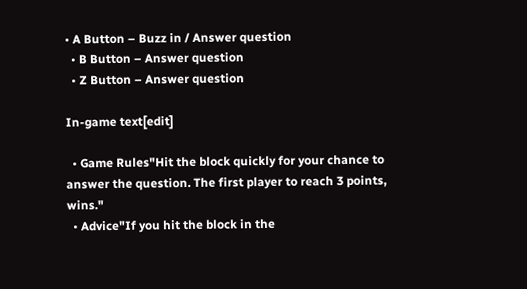• A Button – Buzz in / Answer question
  • B Button – Answer question
  • Z Button – Answer question

In-game text[edit]

  • Game Rules"Hit the block quickly for your chance to answer the question. The first player to reach 3 points, wins."
  • Advice"If you hit the block in the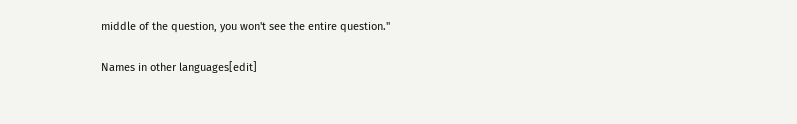middle of the question, you won't see the entire question."

Names in other languages[edit]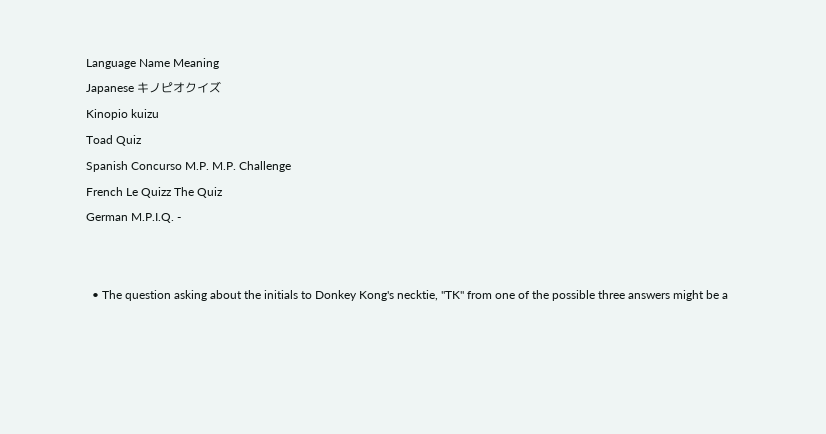Language Name Meaning
Japanese キノピオクイズ
Kinopio kuizu
Toad Quiz
Spanish Concurso M.P. M.P. Challenge
French Le Quizz The Quiz
German M.P.I.Q. -


  • The question asking about the initials to Donkey Kong's necktie, "TK" from one of the possible three answers might be a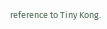reference to Tiny Kong.